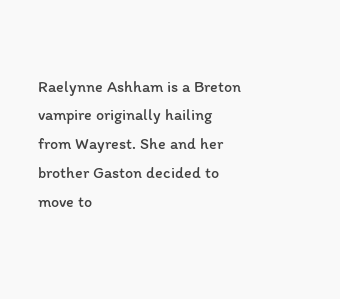Raelynne Ashham is a Breton vampire originally hailing from Wayrest. She and her brother Gaston decided to move to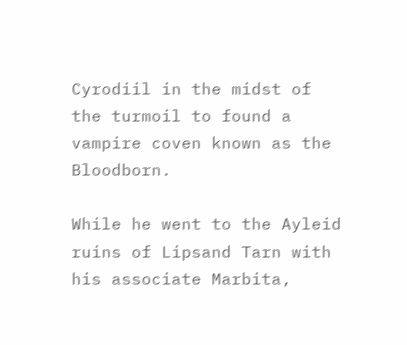Cyrodiil in the midst of the turmoil to found a vampire coven known as the Bloodborn.

While he went to the Ayleid ruins of Lipsand Tarn with his associate Marbita,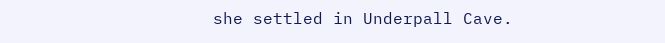she settled in Underpall Cave.